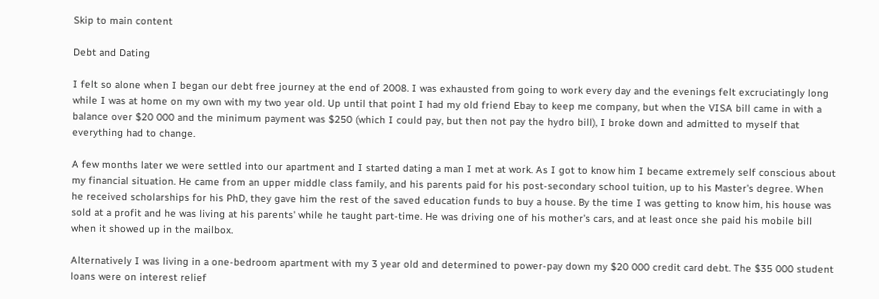Skip to main content

Debt and Dating

I felt so alone when I began our debt free journey at the end of 2008. I was exhausted from going to work every day and the evenings felt excruciatingly long while I was at home on my own with my two year old. Up until that point I had my old friend Ebay to keep me company, but when the VISA bill came in with a balance over $20 000 and the minimum payment was $250 (which I could pay, but then not pay the hydro bill), I broke down and admitted to myself that everything had to change.

A few months later we were settled into our apartment and I started dating a man I met at work. As I got to know him I became extremely self conscious about my financial situation. He came from an upper middle class family, and his parents paid for his post-secondary school tuition, up to his Master's degree. When he received scholarships for his PhD, they gave him the rest of the saved education funds to buy a house. By the time I was getting to know him, his house was sold at a profit and he was living at his parents' while he taught part-time. He was driving one of his mother's cars, and at least once she paid his mobile bill when it showed up in the mailbox.

Alternatively I was living in a one-bedroom apartment with my 3 year old and determined to power-pay down my $20 000 credit card debt. The $35 000 student loans were on interest relief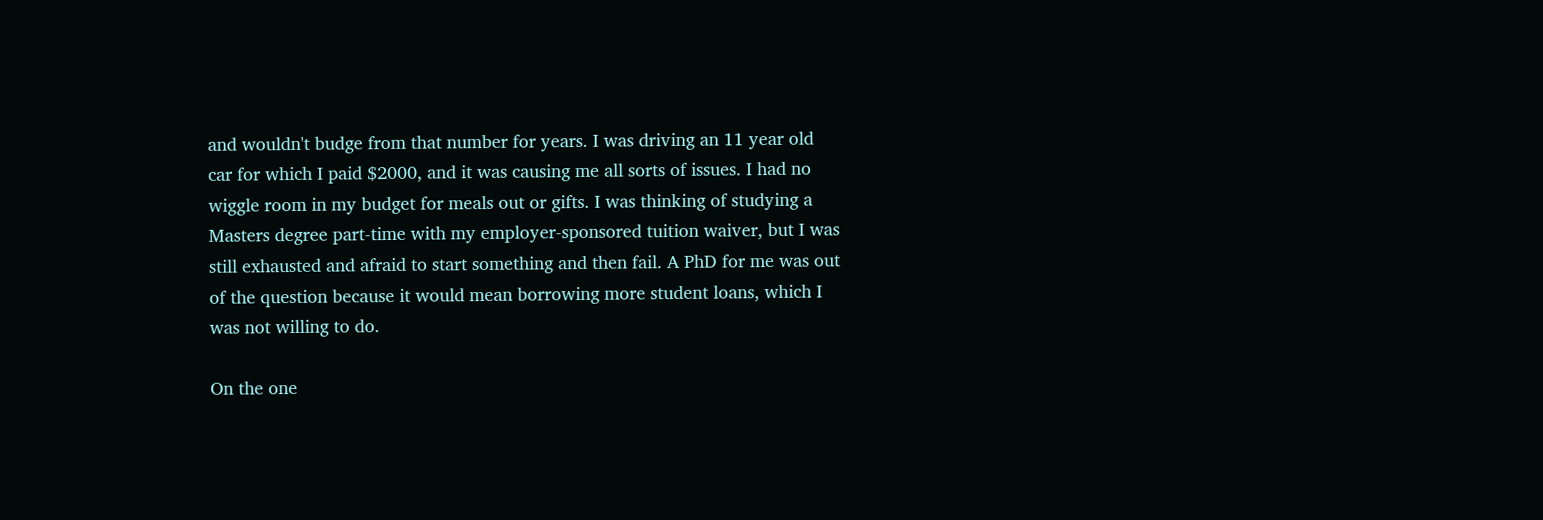and wouldn't budge from that number for years. I was driving an 11 year old car for which I paid $2000, and it was causing me all sorts of issues. I had no wiggle room in my budget for meals out or gifts. I was thinking of studying a Masters degree part-time with my employer-sponsored tuition waiver, but I was still exhausted and afraid to start something and then fail. A PhD for me was out of the question because it would mean borrowing more student loans, which I was not willing to do.

On the one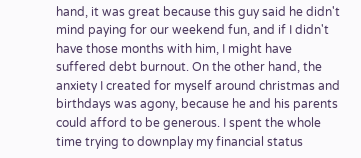hand, it was great because this guy said he didn't mind paying for our weekend fun, and if I didn't have those months with him, I might have suffered debt burnout. On the other hand, the anxiety I created for myself around christmas and birthdays was agony, because he and his parents could afford to be generous. I spent the whole time trying to downplay my financial status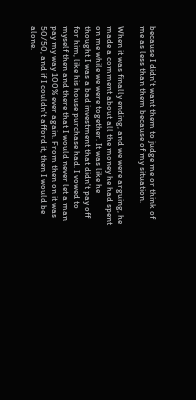because I didn't want them to judge me or think of me as less than them because of my situation.

When it was finally ending, and we were arguing, he made a comment about all the money he had spent on me while we were together. It was like he thought I was a bad investment that didn't pay off for him, like his house purchase had. I vowed to myself then and there that I would never let a man pay my way 100% ever again. From then on it was 50/50, and if I couldn't afford it, then I would be alone.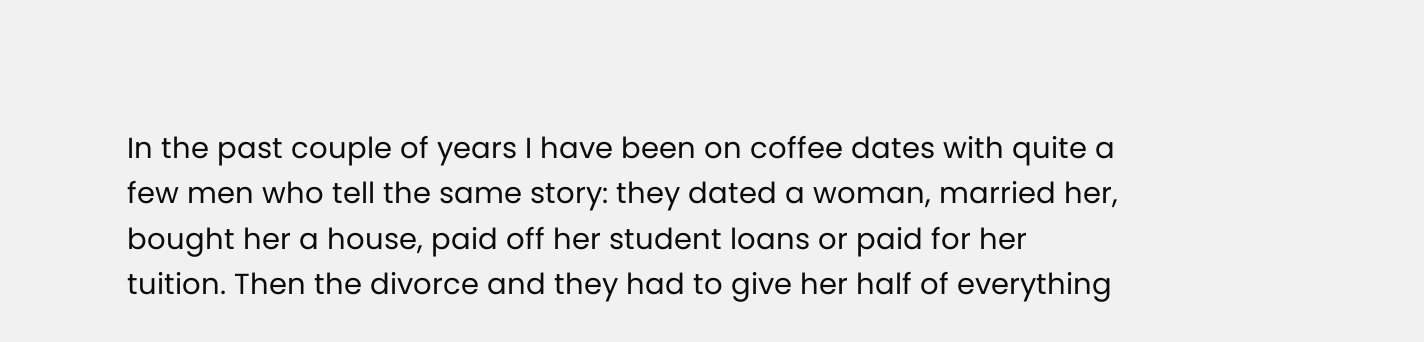In the past couple of years I have been on coffee dates with quite a few men who tell the same story: they dated a woman, married her, bought her a house, paid off her student loans or paid for her tuition. Then the divorce and they had to give her half of everything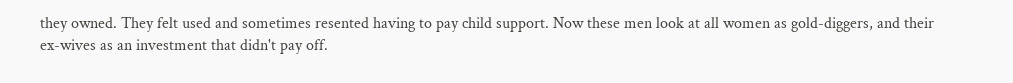they owned. They felt used and sometimes resented having to pay child support. Now these men look at all women as gold-diggers, and their ex-wives as an investment that didn't pay off.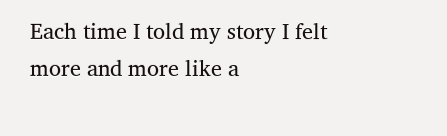Each time I told my story I felt more and more like a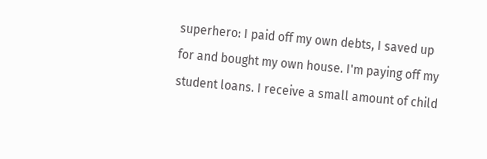superhero: I paid off my own debts, I saved up for and bought my own house. I'm paying off my student loans. I receive a small amount of child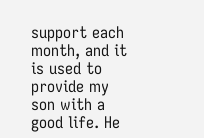support each month, and it is used to provide my son with a good life. He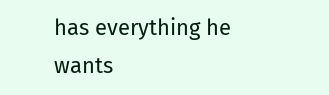has everything he wants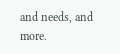and needs, and more.